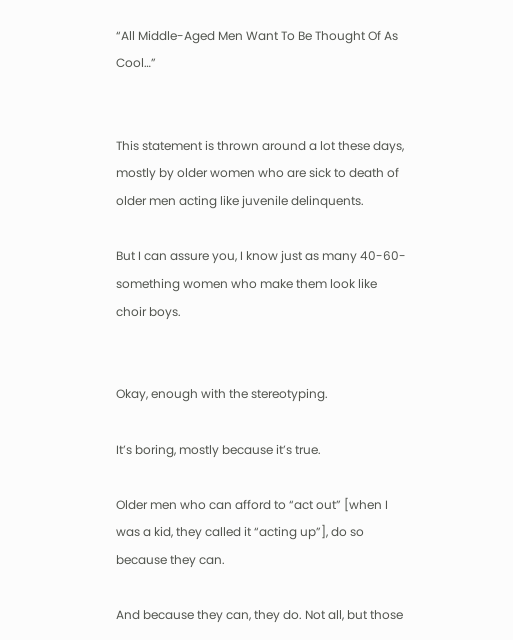“All Middle-Aged Men Want To Be Thought Of As Cool…”


This statement is thrown around a lot these days, mostly by older women who are sick to death of older men acting like juvenile delinquents.

But I can assure you, I know just as many 40-60-something women who make them look like choir boys.


Okay, enough with the stereotyping.

It’s boring, mostly because it’s true.

Older men who can afford to “act out” [when I was a kid, they called it “acting up”], do so because they can.

And because they can, they do. Not all, but those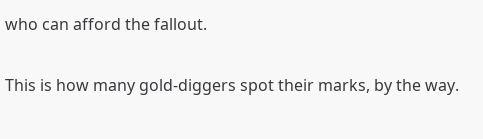who can afford the fallout.

This is how many gold-diggers spot their marks, by the way.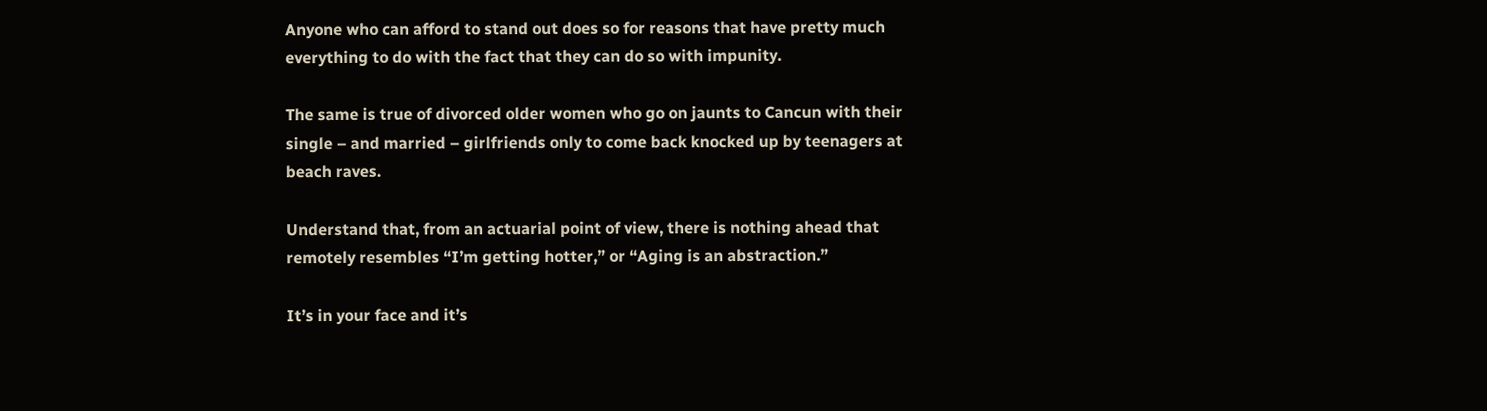Anyone who can afford to stand out does so for reasons that have pretty much everything to do with the fact that they can do so with impunity.

The same is true of divorced older women who go on jaunts to Cancun with their single – and married – girlfriends only to come back knocked up by teenagers at beach raves.

Understand that, from an actuarial point of view, there is nothing ahead that remotely resembles “I’m getting hotter,” or “Aging is an abstraction.”

It’s in your face and it’s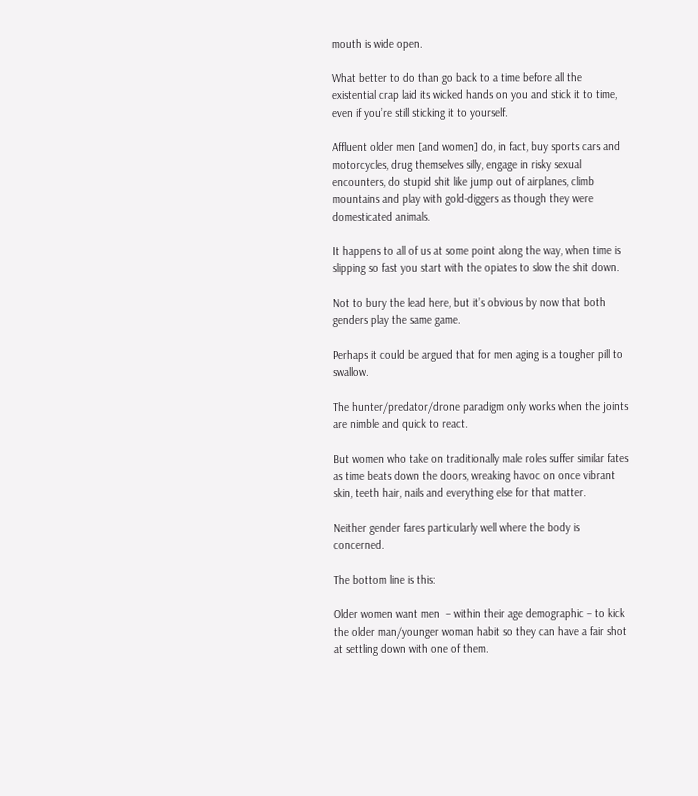mouth is wide open.

What better to do than go back to a time before all the existential crap laid its wicked hands on you and stick it to time, even if you’re still sticking it to yourself.

Affluent older men [and women] do, in fact, buy sports cars and motorcycles, drug themselves silly, engage in risky sexual encounters, do stupid shit like jump out of airplanes, climb mountains and play with gold-diggers as though they were domesticated animals.

It happens to all of us at some point along the way, when time is slipping so fast you start with the opiates to slow the shit down.

Not to bury the lead here, but it’s obvious by now that both genders play the same game.

Perhaps it could be argued that for men aging is a tougher pill to swallow.

The hunter/predator/drone paradigm only works when the joints are nimble and quick to react.

But women who take on traditionally male roles suffer similar fates as time beats down the doors, wreaking havoc on once vibrant skin, teeth hair, nails and everything else for that matter.

Neither gender fares particularly well where the body is concerned.

The bottom line is this:

Older women want men  – within their age demographic – to kick the older man/younger woman habit so they can have a fair shot at settling down with one of them.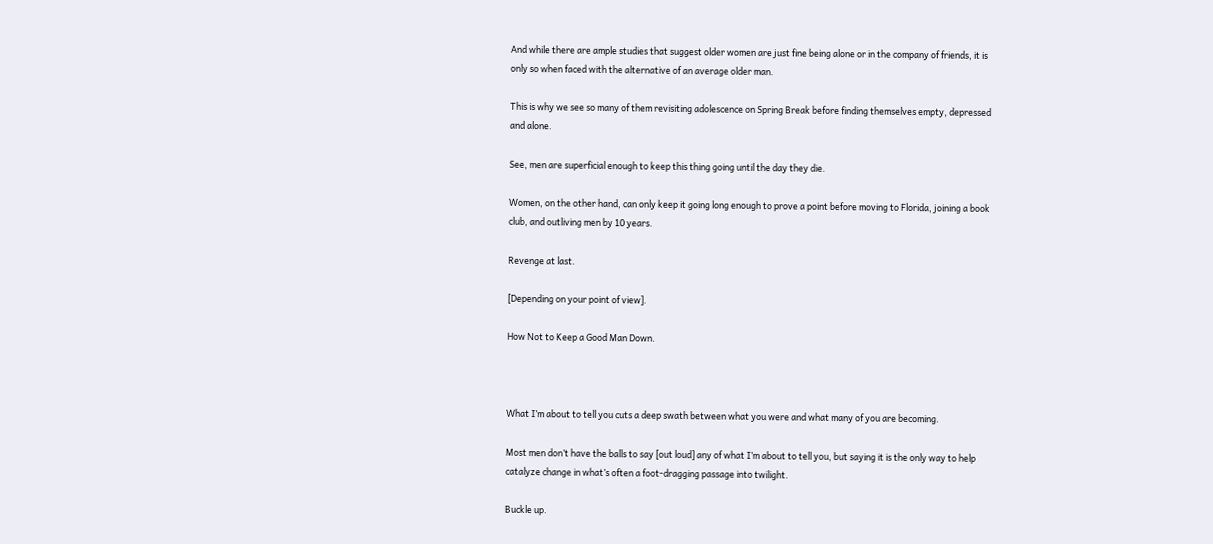And while there are ample studies that suggest older women are just fine being alone or in the company of friends, it is only so when faced with the alternative of an average older man.

This is why we see so many of them revisiting adolescence on Spring Break before finding themselves empty, depressed and alone.

See, men are superficial enough to keep this thing going until the day they die.

Women, on the other hand, can only keep it going long enough to prove a point before moving to Florida, joining a book club, and outliving men by 10 years.

Revenge at last.

[Depending on your point of view].

How Not to Keep a Good Man Down.



What I’m about to tell you cuts a deep swath between what you were and what many of you are becoming.

Most men don’t have the balls to say [out loud] any of what I’m about to tell you, but saying it is the only way to help catalyze change in what’s often a foot-dragging passage into twilight.

Buckle up.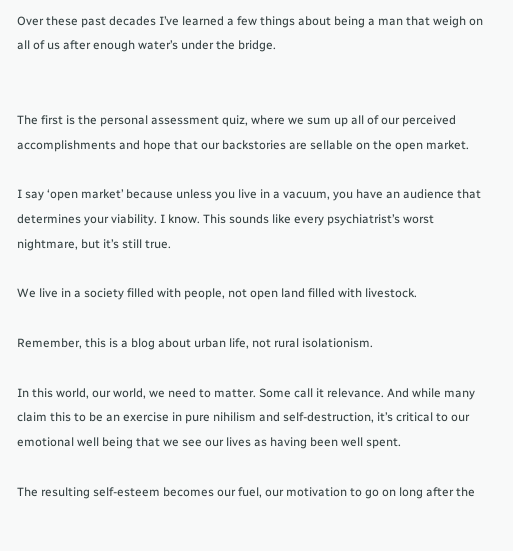Over these past decades I’ve learned a few things about being a man that weigh on all of us after enough water’s under the bridge.


The first is the personal assessment quiz, where we sum up all of our perceived accomplishments and hope that our backstories are sellable on the open market.

I say ‘open market’ because unless you live in a vacuum, you have an audience that determines your viability. I know. This sounds like every psychiatrist’s worst nightmare, but it’s still true.

We live in a society filled with people, not open land filled with livestock.

Remember, this is a blog about urban life, not rural isolationism.

In this world, our world, we need to matter. Some call it relevance. And while many claim this to be an exercise in pure nihilism and self-destruction, it’s critical to our emotional well being that we see our lives as having been well spent.

The resulting self-esteem becomes our fuel, our motivation to go on long after the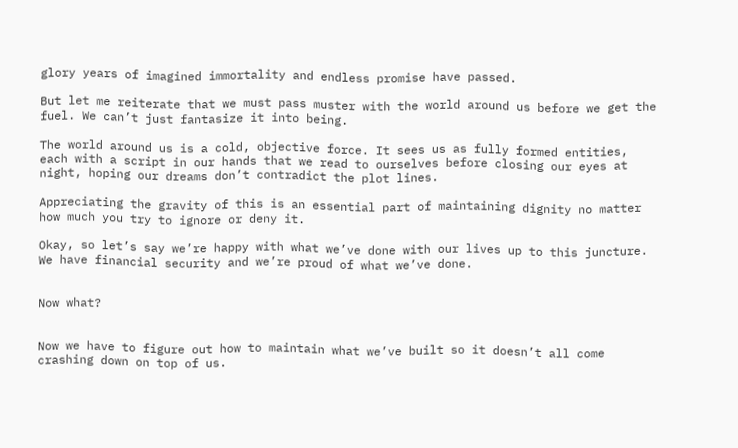glory years of imagined immortality and endless promise have passed.

But let me reiterate that we must pass muster with the world around us before we get the fuel. We can’t just fantasize it into being.

The world around us is a cold, objective force. It sees us as fully formed entities, each with a script in our hands that we read to ourselves before closing our eyes at night, hoping our dreams don’t contradict the plot lines.

Appreciating the gravity of this is an essential part of maintaining dignity no matter how much you try to ignore or deny it.

Okay, so let’s say we’re happy with what we’ve done with our lives up to this juncture. We have financial security and we’re proud of what we’ve done.


Now what?


Now we have to figure out how to maintain what we’ve built so it doesn’t all come crashing down on top of us.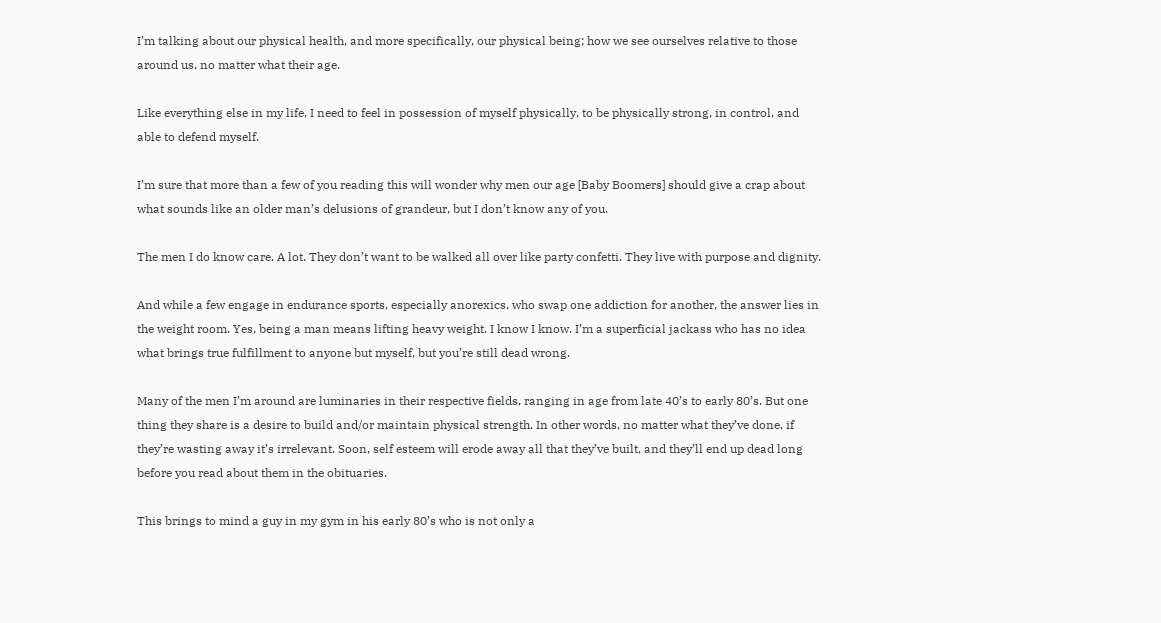I’m talking about our physical health, and more specifically, our physical being; how we see ourselves relative to those around us, no matter what their age.

Like everything else in my life, I need to feel in possession of myself physically, to be physically strong, in control, and able to defend myself.

I’m sure that more than a few of you reading this will wonder why men our age [Baby Boomers] should give a crap about what sounds like an older man’s delusions of grandeur, but I don’t know any of you.

The men I do know care. A lot. They don’t want to be walked all over like party confetti. They live with purpose and dignity.

And while a few engage in endurance sports, especially anorexics, who swap one addiction for another, the answer lies in the weight room. Yes, being a man means lifting heavy weight. I know I know. I’m a superficial jackass who has no idea what brings true fulfillment to anyone but myself, but you’re still dead wrong.

Many of the men I’m around are luminaries in their respective fields, ranging in age from late 40’s to early 80’s. But one thing they share is a desire to build and/or maintain physical strength. In other words, no matter what they’ve done, if they’re wasting away it’s irrelevant. Soon, self esteem will erode away all that they’ve built, and they’ll end up dead long before you read about them in the obituaries.

This brings to mind a guy in my gym in his early 80’s who is not only a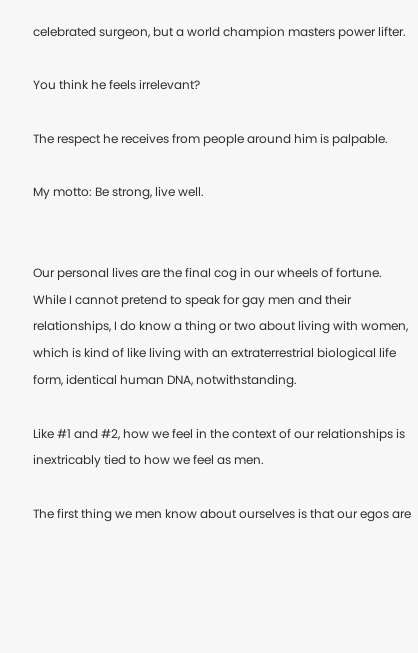celebrated surgeon, but a world champion masters power lifter.

You think he feels irrelevant?

The respect he receives from people around him is palpable.

My motto: Be strong, live well.


Our personal lives are the final cog in our wheels of fortune. While I cannot pretend to speak for gay men and their relationships, I do know a thing or two about living with women, which is kind of like living with an extraterrestrial biological life form, identical human DNA, notwithstanding.

Like #1 and #2, how we feel in the context of our relationships is inextricably tied to how we feel as men.

The first thing we men know about ourselves is that our egos are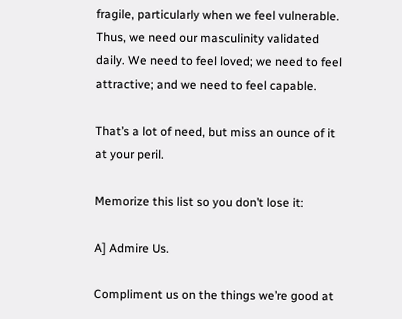fragile, particularly when we feel vulnerable. Thus, we need our masculinity validated daily. We need to feel loved; we need to feel attractive; and we need to feel capable.

That’s a lot of need, but miss an ounce of it at your peril.

Memorize this list so you don’t lose it:

A] Admire Us.

Compliment us on the things we’re good at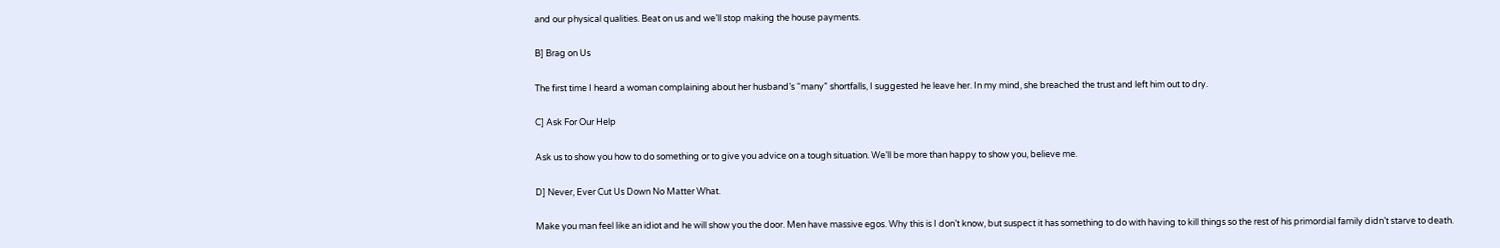and our physical qualities. Beat on us and we’ll stop making the house payments.

B] Brag on Us

The first time I heard a woman complaining about her husband’s “many” shortfalls, I suggested he leave her. In my mind, she breached the trust and left him out to dry.

C] Ask For Our Help

Ask us to show you how to do something or to give you advice on a tough situation. We’ll be more than happy to show you, believe me.

D] Never, Ever Cut Us Down No Matter What.

Make you man feel like an idiot and he will show you the door. Men have massive egos. Why this is I don’t know, but suspect it has something to do with having to kill things so the rest of his primordial family didn’t starve to death.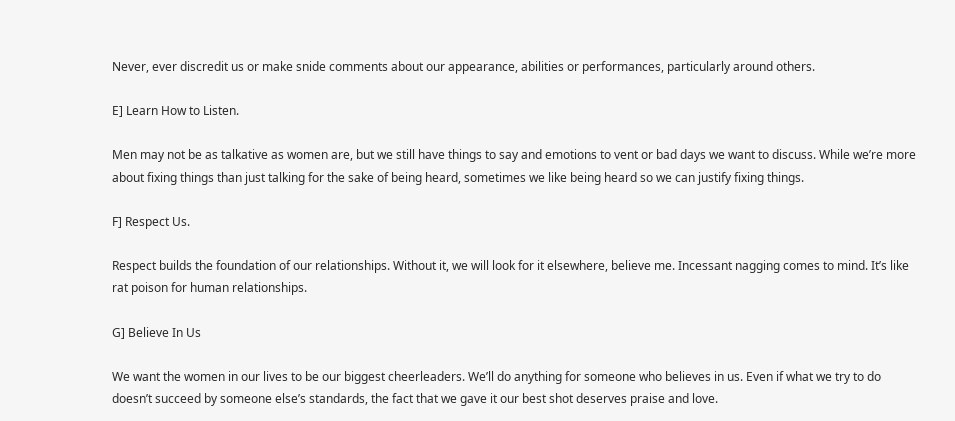Never, ever discredit us or make snide comments about our appearance, abilities or performances, particularly around others.

E] Learn How to Listen.

Men may not be as talkative as women are, but we still have things to say and emotions to vent or bad days we want to discuss. While we’re more about fixing things than just talking for the sake of being heard, sometimes we like being heard so we can justify fixing things.

F] Respect Us.

Respect builds the foundation of our relationships. Without it, we will look for it elsewhere, believe me. Incessant nagging comes to mind. It’s like rat poison for human relationships.

G] Believe In Us

We want the women in our lives to be our biggest cheerleaders. We’ll do anything for someone who believes in us. Even if what we try to do doesn’t succeed by someone else’s standards, the fact that we gave it our best shot deserves praise and love.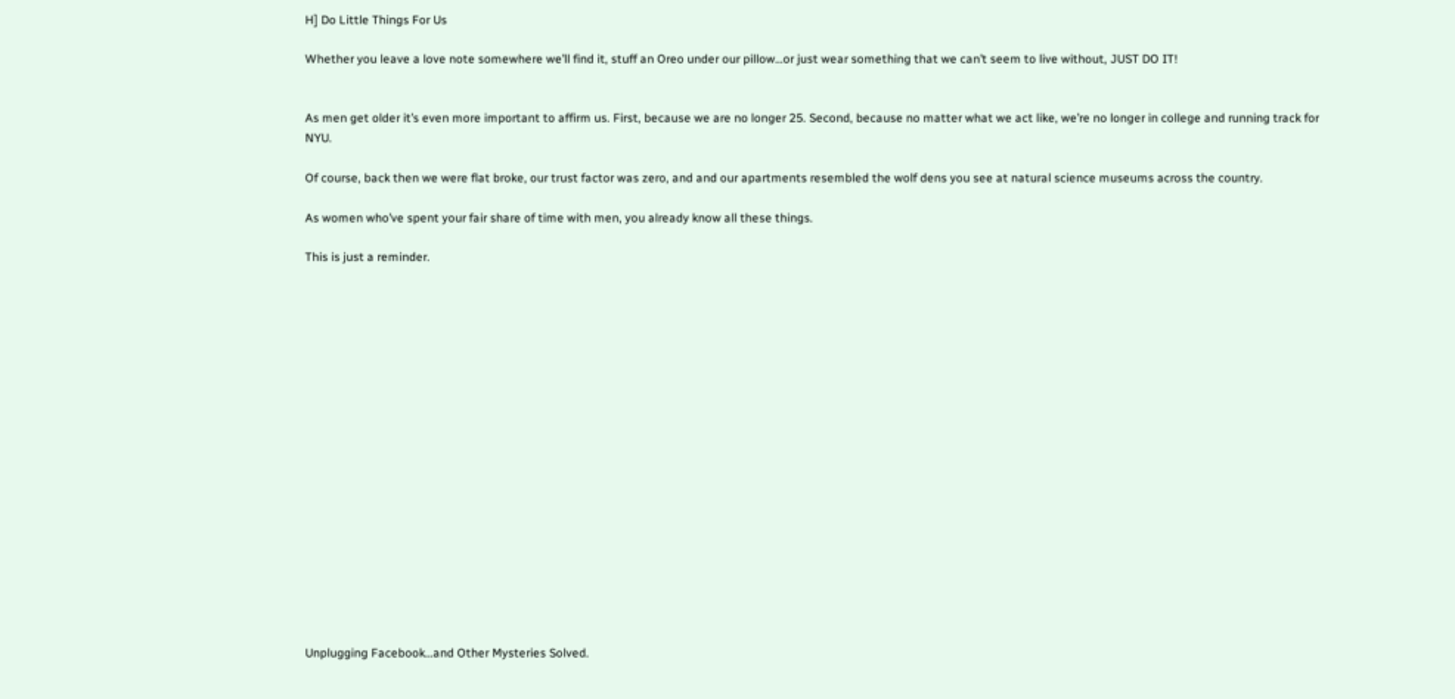H] Do Little Things For Us

Whether you leave a love note somewhere we’ll find it, stuff an Oreo under our pillow…or just wear something that we can’t seem to live without, JUST DO IT!


As men get older it’s even more important to affirm us. First, because we are no longer 25. Second, because no matter what we act like, we’re no longer in college and running track for NYU.

Of course, back then we were flat broke, our trust factor was zero, and and our apartments resembled the wolf dens you see at natural science museums across the country.

As women who’ve spent your fair share of time with men, you already know all these things.

This is just a reminder.



















Unplugging Facebook…and Other Mysteries Solved.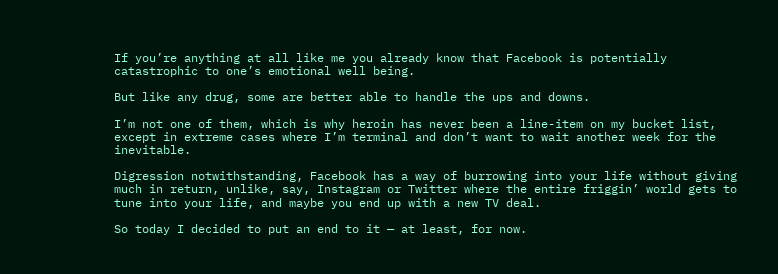If you’re anything at all like me you already know that Facebook is potentially catastrophic to one’s emotional well being.

But like any drug, some are better able to handle the ups and downs.

I’m not one of them, which is why heroin has never been a line-item on my bucket list, except in extreme cases where I’m terminal and don’t want to wait another week for the inevitable.

Digression notwithstanding, Facebook has a way of burrowing into your life without giving much in return, unlike, say, Instagram or Twitter where the entire friggin’ world gets to tune into your life, and maybe you end up with a new TV deal.

So today I decided to put an end to it — at least, for now.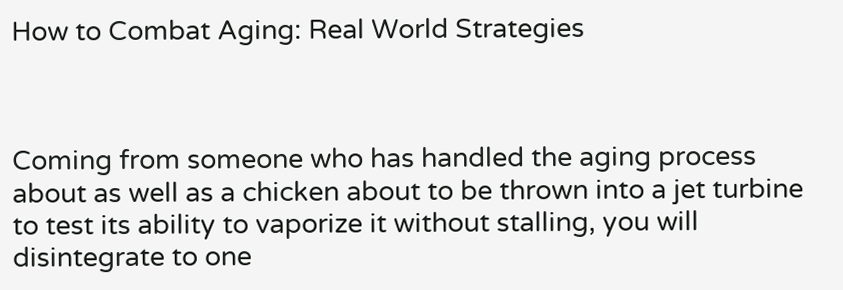How to Combat Aging: Real World Strategies



Coming from someone who has handled the aging process about as well as a chicken about to be thrown into a jet turbine to test its ability to vaporize it without stalling, you will disintegrate to one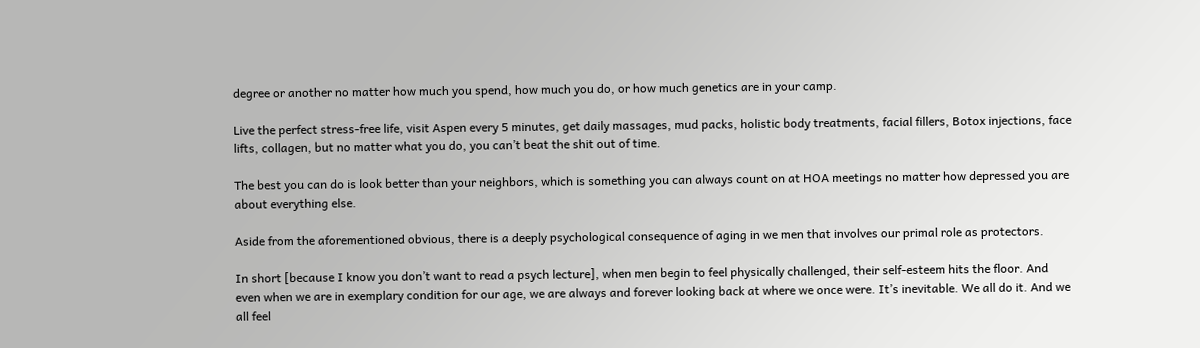degree or another no matter how much you spend, how much you do, or how much genetics are in your camp.

Live the perfect stress-free life, visit Aspen every 5 minutes, get daily massages, mud packs, holistic body treatments, facial fillers, Botox injections, face lifts, collagen, but no matter what you do, you can’t beat the shit out of time.

The best you can do is look better than your neighbors, which is something you can always count on at HOA meetings no matter how depressed you are about everything else.

Aside from the aforementioned obvious, there is a deeply psychological consequence of aging in we men that involves our primal role as protectors.

In short [because I know you don’t want to read a psych lecture], when men begin to feel physically challenged, their self-esteem hits the floor. And even when we are in exemplary condition for our age, we are always and forever looking back at where we once were. It’s inevitable. We all do it. And we all feel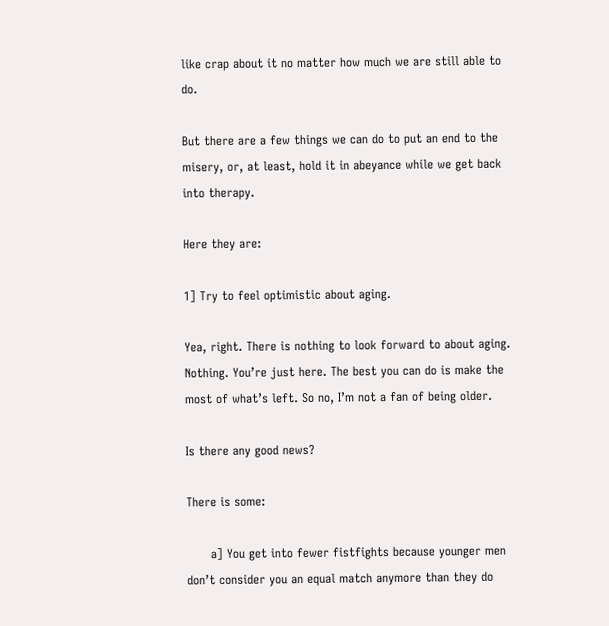like crap about it no matter how much we are still able to do.

But there are a few things we can do to put an end to the misery, or, at least, hold it in abeyance while we get back into therapy.

Here they are:

1] Try to feel optimistic about aging.

Yea, right. There is nothing to look forward to about aging. Nothing. You’re just here. The best you can do is make the most of what’s left. So no, I’m not a fan of being older.

Is there any good news?

There is some:

      a] You get into fewer fistfights because younger men don’t consider you an equal match anymore than they do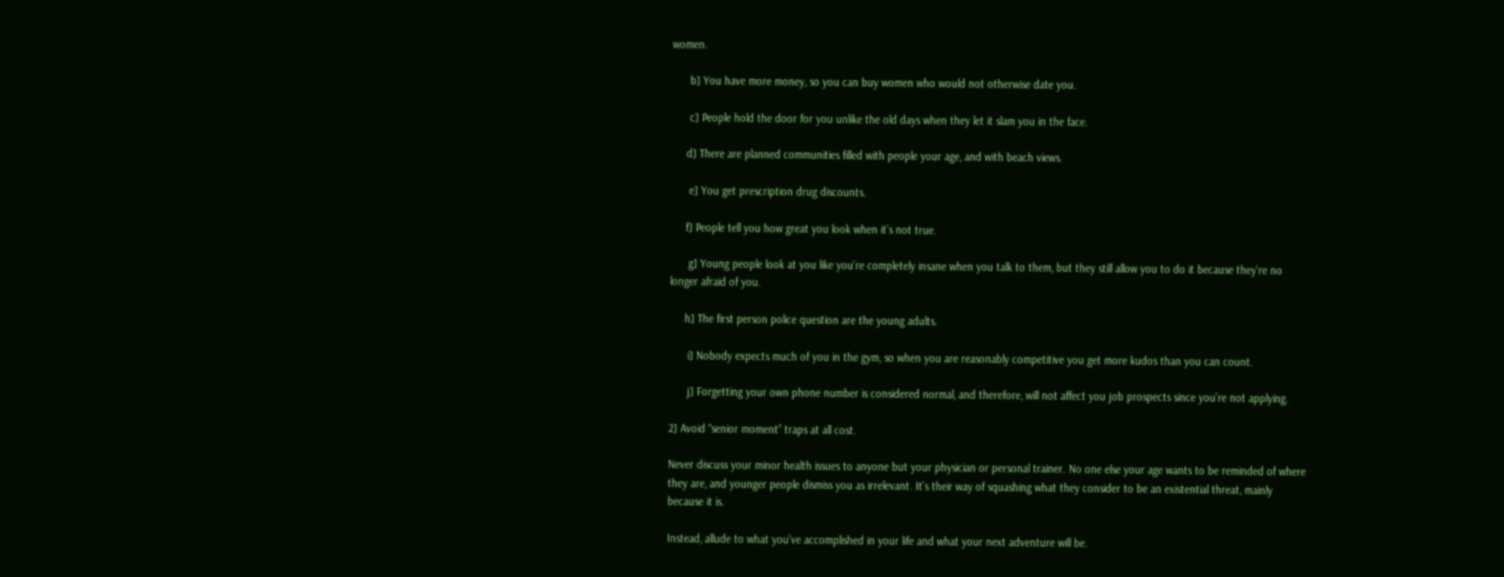women.

      b] You have more money, so you can buy women who would not otherwise date you.

      c] People hold the door for you unlike the old days when they let it slam you in the face.

     d] There are planned communities filled with people your age, and with beach views.

      e] You get prescription drug discounts.

     f] People tell you how great you look when it’s not true.

      g] Young people look at you like you’re completely insane when you talk to them, but they still allow you to do it because they’re no longer afraid of you.

     h] The first person police question are the young adults.

      i] Nobody expects much of you in the gym, so when you are reasonably competitive you get more kudos than you can count.

      j] Forgetting your own phone number is considered normal, and therefore, will not affect you job prospects since you’re not applying.

2] Avoid “senior moment” traps at all cost.

Never discuss your minor health issues to anyone but your physician or personal trainer. No one else your age wants to be reminded of where they are, and younger people dismiss you as irrelevant. It’s their way of squashing what they consider to be an existential threat, mainly because it is.

Instead, allude to what you’ve accomplished in your life and what your next adventure will be.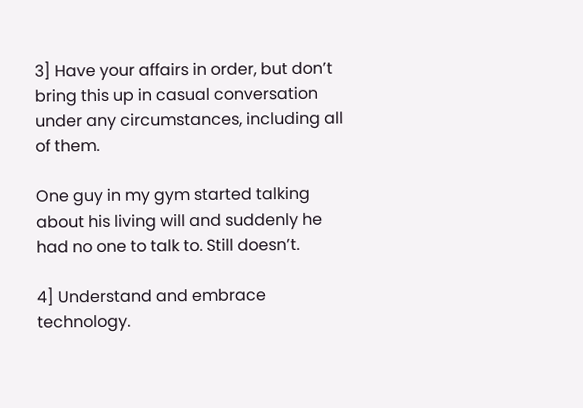3] Have your affairs in order, but don’t bring this up in casual conversation under any circumstances, including all of them.

One guy in my gym started talking about his living will and suddenly he had no one to talk to. Still doesn’t.

4] Understand and embrace technology.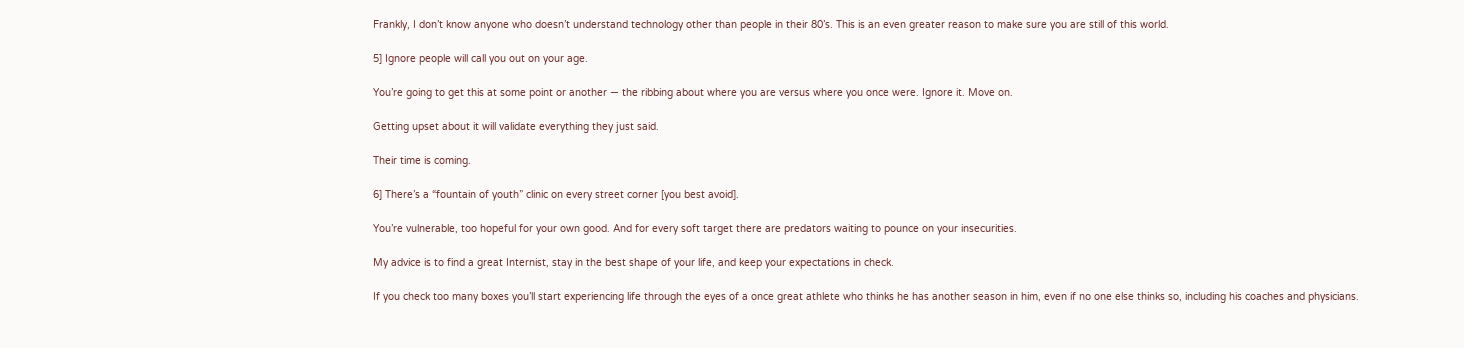Frankly, I don’t know anyone who doesn’t understand technology other than people in their 80’s. This is an even greater reason to make sure you are still of this world.

5] Ignore people will call you out on your age.

You’re going to get this at some point or another — the ribbing about where you are versus where you once were. Ignore it. Move on.

Getting upset about it will validate everything they just said.

Their time is coming.

6] There’s a “fountain of youth” clinic on every street corner [you best avoid].

You’re vulnerable, too hopeful for your own good. And for every soft target there are predators waiting to pounce on your insecurities.

My advice is to find a great Internist, stay in the best shape of your life, and keep your expectations in check.

If you check too many boxes you’ll start experiencing life through the eyes of a once great athlete who thinks he has another season in him, even if no one else thinks so, including his coaches and physicians.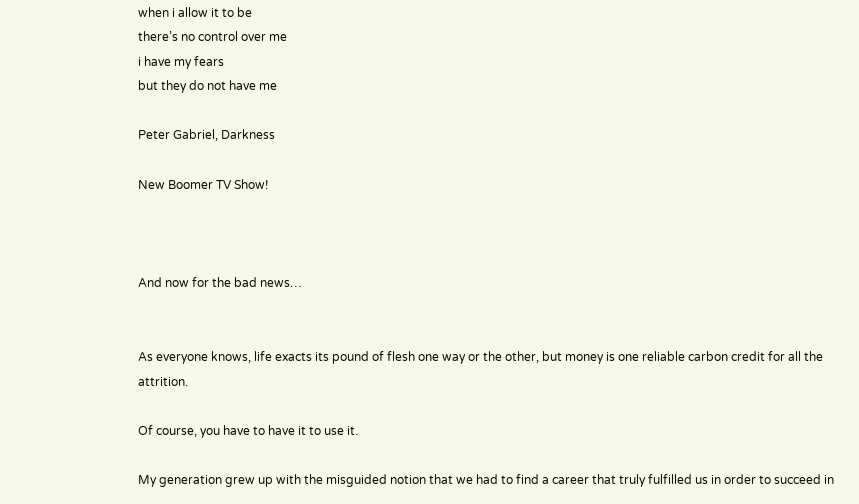when i allow it to be
there’s no control over me
i have my fears
but they do not have me

Peter Gabriel, Darkness

New Boomer TV Show!



And now for the bad news…


As everyone knows, life exacts its pound of flesh one way or the other, but money is one reliable carbon credit for all the attrition.

Of course, you have to have it to use it.

My generation grew up with the misguided notion that we had to find a career that truly fulfilled us in order to succeed in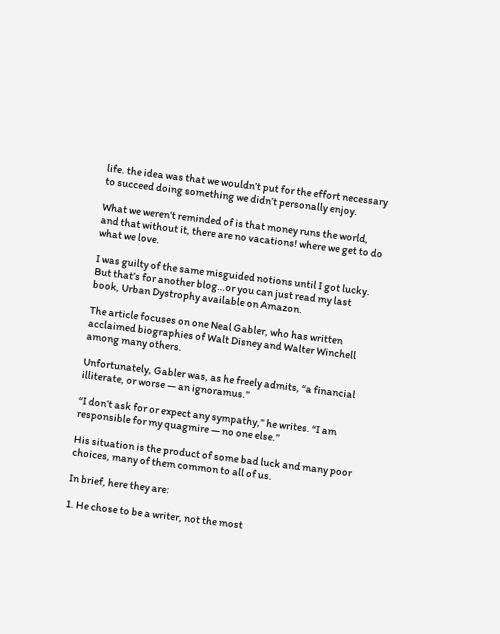life. the idea was that we wouldn’t put for the effort necessary to succeed doing something we didn’t personally enjoy.

What we weren’t reminded of is that money runs the world, and that without it, there are no vacations! where we get to do what we love.

I was guilty of the same misguided notions until I got lucky. But that’s for another blog…or you can just read my last book, Urban Dystrophy available on Amazon.

The article focuses on one Neal Gabler, who has written acclaimed biographies of Walt Disney and Walter Winchell among many others.

Unfortunately, Gabler was, as he freely admits, “a financial illiterate, or worse — an ignoramus.”

“I don’t ask for or expect any sympathy,” he writes. “I am responsible for my quagmire — no one else.”

His situation is the product of some bad luck and many poor choices, many of them common to all of us.

In brief, here they are:

1. He chose to be a writer, not the most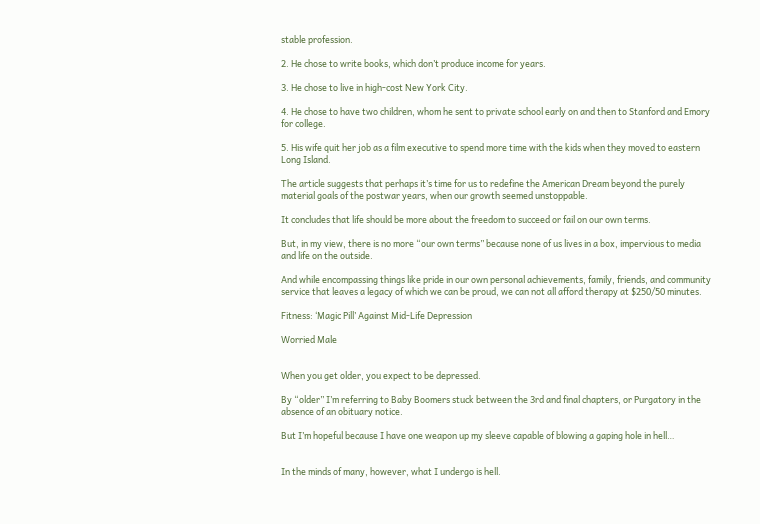stable profession.

2. He chose to write books, which don’t produce income for years.

3. He chose to live in high-cost New York City.

4. He chose to have two children, whom he sent to private school early on and then to Stanford and Emory for college.

5. His wife quit her job as a film executive to spend more time with the kids when they moved to eastern Long Island.

The article suggests that perhaps it’s time for us to redefine the American Dream beyond the purely material goals of the postwar years, when our growth seemed unstoppable.

It concludes that life should be more about the freedom to succeed or fail on our own terms.

But, in my view, there is no more “our own terms” because none of us lives in a box, impervious to media and life on the outside.

And while encompassing things like pride in our own personal achievements, family, friends, and community service that leaves a legacy of which we can be proud, we can not all afford therapy at $250/50 minutes.

Fitness: ‘Magic Pill’ Against Mid-Life Depression

Worried Male


When you get older, you expect to be depressed.

By “older” I’m referring to Baby Boomers stuck between the 3rd and final chapters, or Purgatory in the absence of an obituary notice.

But I’m hopeful because I have one weapon up my sleeve capable of blowing a gaping hole in hell…


In the minds of many, however, what I undergo is hell.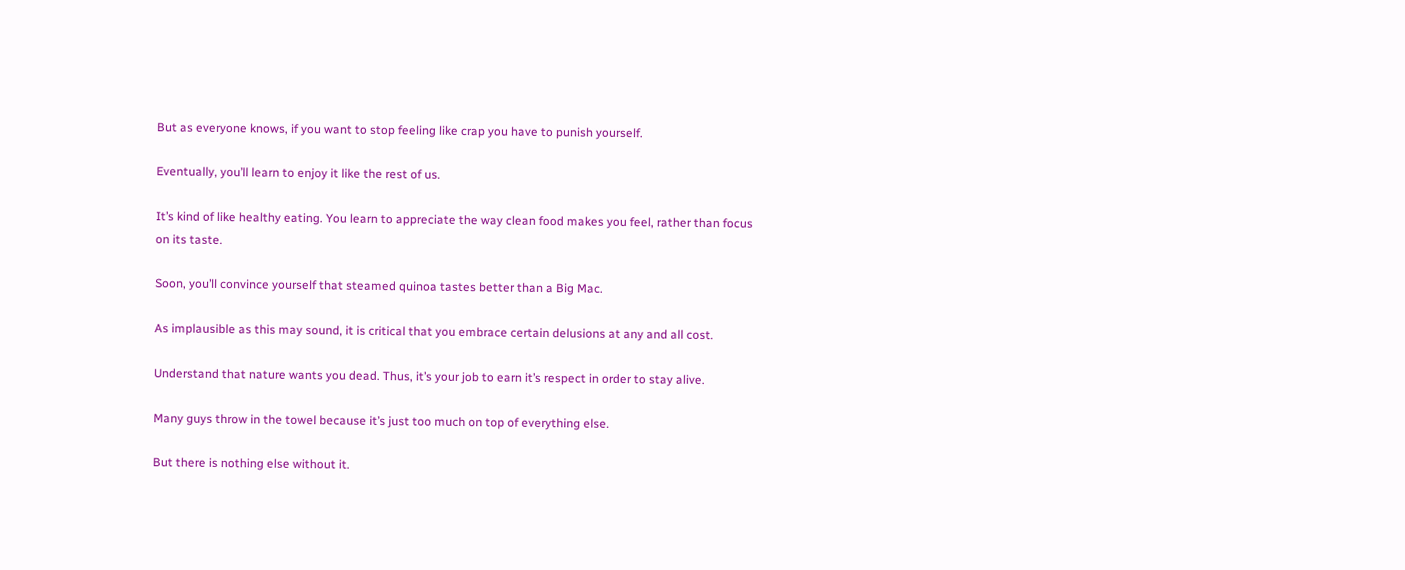But as everyone knows, if you want to stop feeling like crap you have to punish yourself.

Eventually, you’ll learn to enjoy it like the rest of us.

It’s kind of like healthy eating. You learn to appreciate the way clean food makes you feel, rather than focus on its taste.

Soon, you’ll convince yourself that steamed quinoa tastes better than a Big Mac.

As implausible as this may sound, it is critical that you embrace certain delusions at any and all cost.

Understand that nature wants you dead. Thus, it’s your job to earn it’s respect in order to stay alive.

Many guys throw in the towel because it’s just too much on top of everything else.

But there is nothing else without it.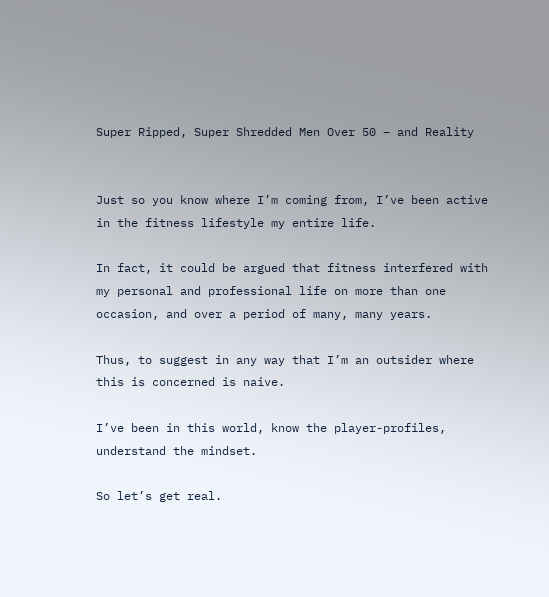Super Ripped, Super Shredded Men Over 50 – and Reality


Just so you know where I’m coming from, I’ve been active in the fitness lifestyle my entire life.

In fact, it could be argued that fitness interfered with my personal and professional life on more than one occasion, and over a period of many, many years.

Thus, to suggest in any way that I’m an outsider where this is concerned is naive.

I’ve been in this world, know the player-profiles, understand the mindset.

So let’s get real.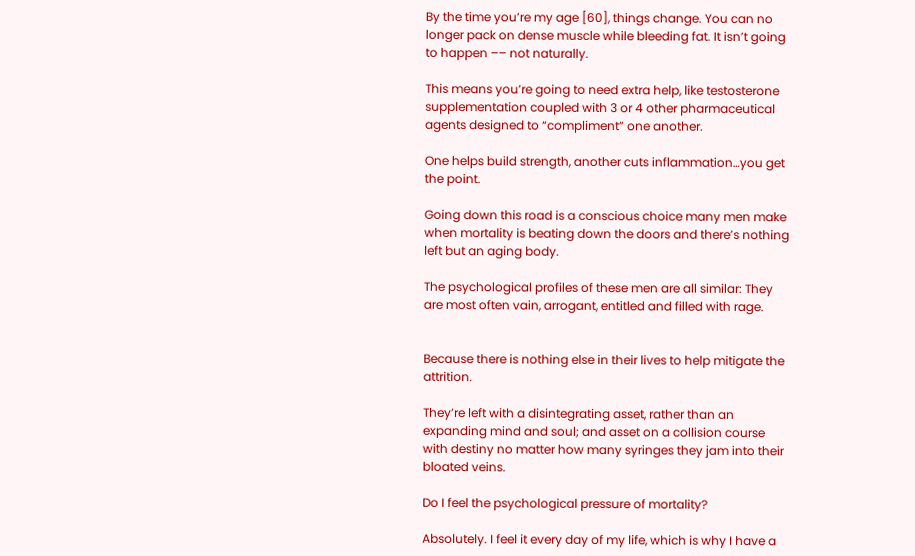By the time you’re my age [60], things change. You can no longer pack on dense muscle while bleeding fat. It isn’t going to happen –– not naturally.

This means you’re going to need extra help, like testosterone supplementation coupled with 3 or 4 other pharmaceutical agents designed to “compliment” one another.

One helps build strength, another cuts inflammation…you get the point.

Going down this road is a conscious choice many men make when mortality is beating down the doors and there’s nothing left but an aging body.

The psychological profiles of these men are all similar: They are most often vain, arrogant, entitled and filled with rage.


Because there is nothing else in their lives to help mitigate the attrition.

They’re left with a disintegrating asset, rather than an expanding mind and soul; and asset on a collision course with destiny no matter how many syringes they jam into their bloated veins.

Do I feel the psychological pressure of mortality?

Absolutely. I feel it every day of my life, which is why I have a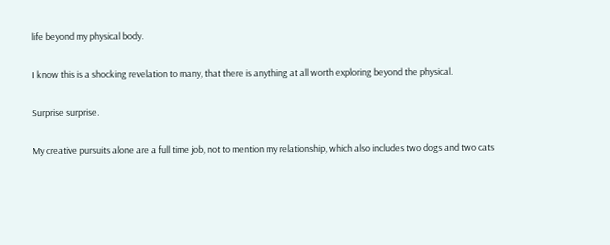life beyond my physical body.

I know this is a shocking revelation to many, that there is anything at all worth exploring beyond the physical.

Surprise surprise.

My creative pursuits alone are a full time job, not to mention my relationship, which also includes two dogs and two cats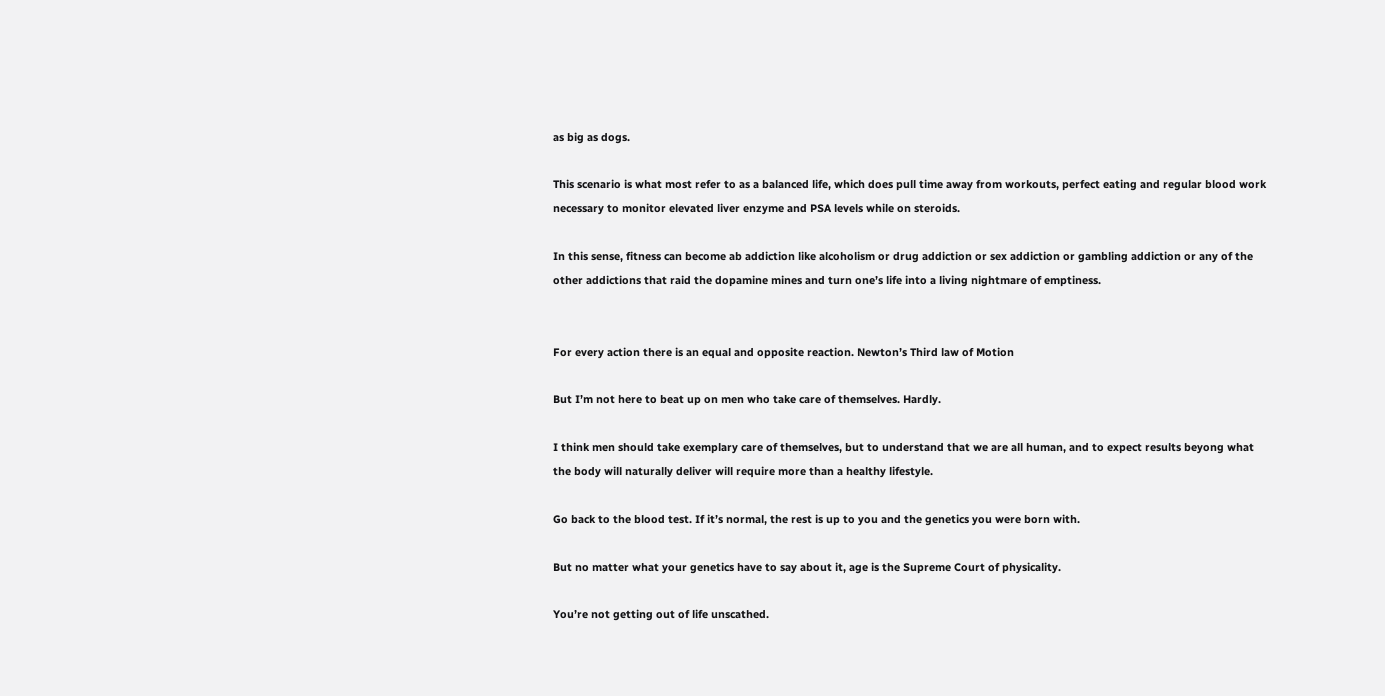as big as dogs.

This scenario is what most refer to as a balanced life, which does pull time away from workouts, perfect eating and regular blood work necessary to monitor elevated liver enzyme and PSA levels while on steroids.

In this sense, fitness can become ab addiction like alcoholism or drug addiction or sex addiction or gambling addiction or any of the other addictions that raid the dopamine mines and turn one’s life into a living nightmare of emptiness.


For every action there is an equal and opposite reaction. Newton’s Third law of Motion

But I’m not here to beat up on men who take care of themselves. Hardly.

I think men should take exemplary care of themselves, but to understand that we are all human, and to expect results beyong what the body will naturally deliver will require more than a healthy lifestyle.

Go back to the blood test. If it’s normal, the rest is up to you and the genetics you were born with.

But no matter what your genetics have to say about it, age is the Supreme Court of physicality.

You’re not getting out of life unscathed.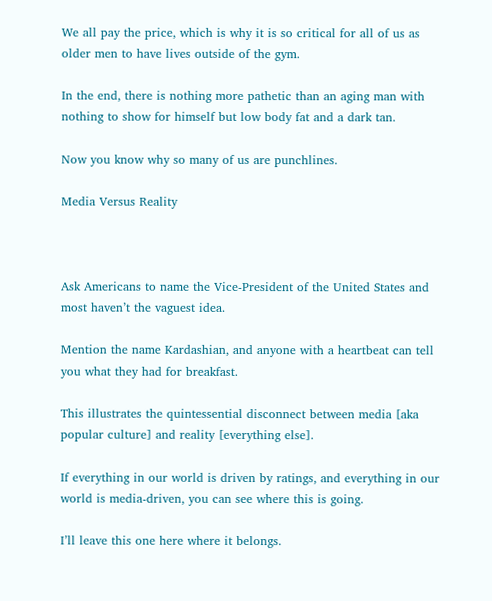We all pay the price, which is why it is so critical for all of us as older men to have lives outside of the gym.

In the end, there is nothing more pathetic than an aging man with nothing to show for himself but low body fat and a dark tan.

Now you know why so many of us are punchlines.

Media Versus Reality



Ask Americans to name the Vice-President of the United States and most haven’t the vaguest idea.

Mention the name Kardashian, and anyone with a heartbeat can tell you what they had for breakfast.

This illustrates the quintessential disconnect between media [aka popular culture] and reality [everything else].

If everything in our world is driven by ratings, and everything in our world is media-driven, you can see where this is going.

I’ll leave this one here where it belongs.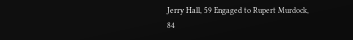Jerry Hall, 59 Engaged to Rupert Murdock, 84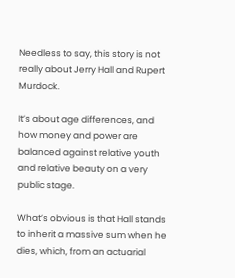Needless to say, this story is not really about Jerry Hall and Rupert Murdock.

It’s about age differences, and how money and power are balanced against relative youth and relative beauty on a very public stage.

What’s obvious is that Hall stands to inherit a massive sum when he dies, which, from an actuarial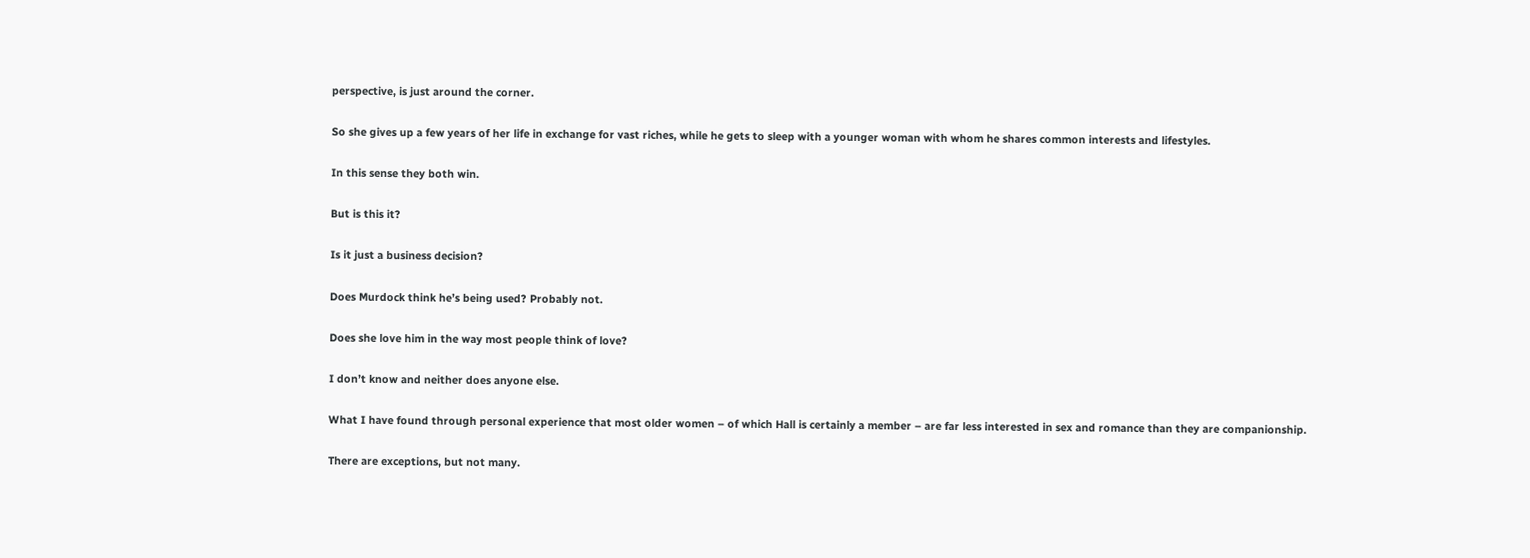perspective, is just around the corner.

So she gives up a few years of her life in exchange for vast riches, while he gets to sleep with a younger woman with whom he shares common interests and lifestyles.

In this sense they both win.

But is this it?

Is it just a business decision?

Does Murdock think he’s being used? Probably not.

Does she love him in the way most people think of love?

I don’t know and neither does anyone else.

What I have found through personal experience that most older women – of which Hall is certainly a member – are far less interested in sex and romance than they are companionship.

There are exceptions, but not many.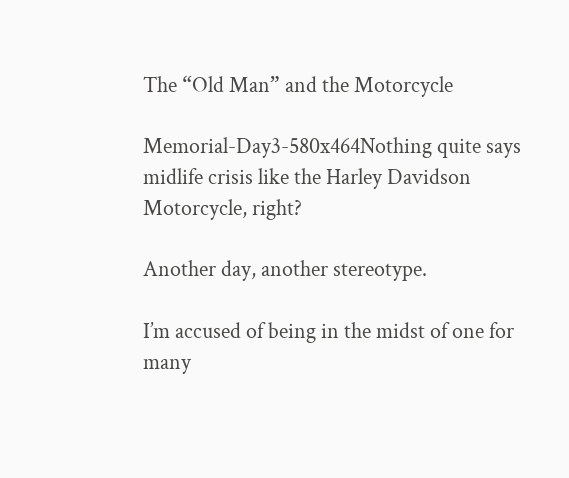The “Old Man” and the Motorcycle

Memorial-Day3-580x464Nothing quite says midlife crisis like the Harley Davidson Motorcycle, right?

Another day, another stereotype.

I’m accused of being in the midst of one for many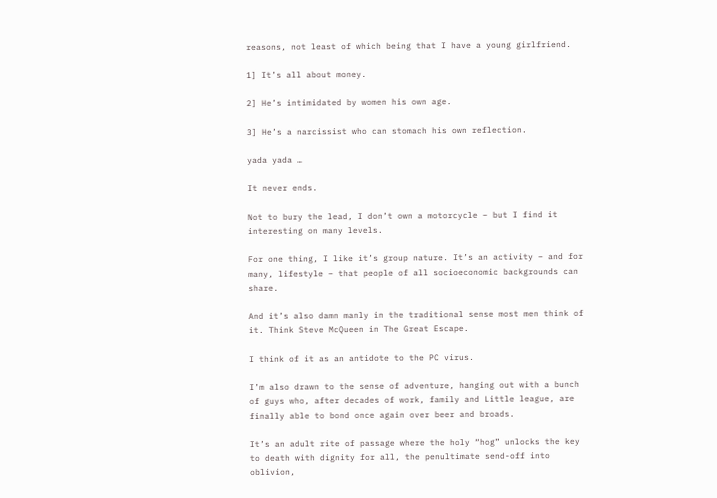reasons, not least of which being that I have a young girlfriend.

1] It’s all about money.

2] He’s intimidated by women his own age.

3] He’s a narcissist who can stomach his own reflection.

yada yada …

It never ends.

Not to bury the lead, I don’t own a motorcycle – but I find it interesting on many levels.

For one thing, I like it’s group nature. It’s an activity – and for many, lifestyle – that people of all socioeconomic backgrounds can share.

And it’s also damn manly in the traditional sense most men think of it. Think Steve McQueen in The Great Escape.

I think of it as an antidote to the PC virus.

I’m also drawn to the sense of adventure, hanging out with a bunch of guys who, after decades of work, family and Little league, are finally able to bond once again over beer and broads.

It’s an adult rite of passage where the holy “hog” unlocks the key to death with dignity for all, the penultimate send-off into oblivion,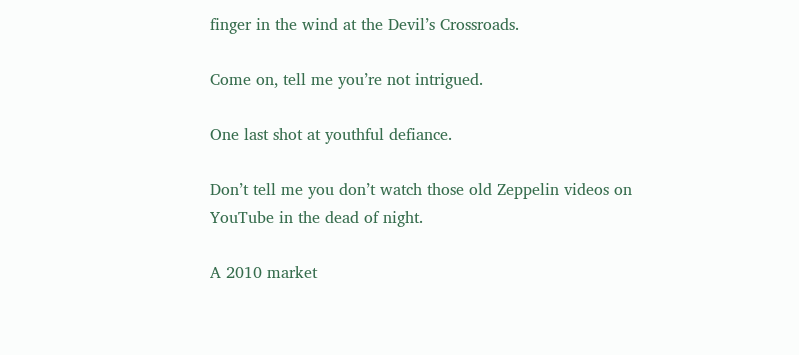finger in the wind at the Devil’s Crossroads.

Come on, tell me you’re not intrigued.

One last shot at youthful defiance.

Don’t tell me you don’t watch those old Zeppelin videos on YouTube in the dead of night.

A 2010 market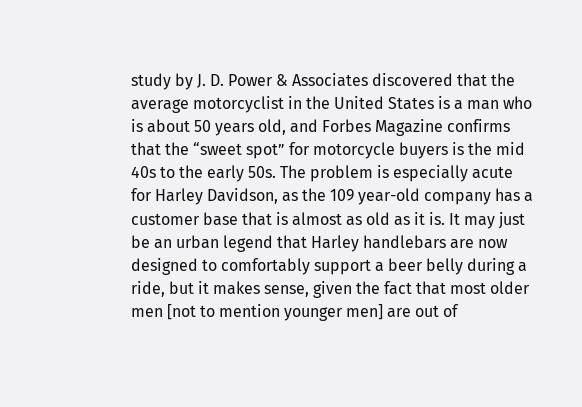study by J. D. Power & Associates discovered that the average motorcyclist in the United States is a man who is about 50 years old, and Forbes Magazine confirms that the “sweet spot” for motorcycle buyers is the mid 40s to the early 50s. The problem is especially acute for Harley Davidson, as the 109 year-old company has a customer base that is almost as old as it is. It may just be an urban legend that Harley handlebars are now designed to comfortably support a beer belly during a ride, but it makes sense, given the fact that most older men [not to mention younger men] are out of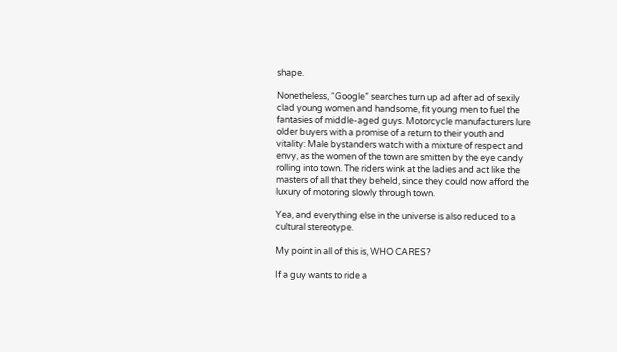shape.

Nonetheless, “Google” searches turn up ad after ad of sexily clad young women and handsome, fit young men to fuel the fantasies of middle-aged guys. Motorcycle manufacturers lure older buyers with a promise of a return to their youth and vitality: Male bystanders watch with a mixture of respect and envy, as the women of the town are smitten by the eye candy rolling into town. The riders wink at the ladies and act like the masters of all that they beheld, since they could now afford the luxury of motoring slowly through town.

Yea, and everything else in the universe is also reduced to a cultural stereotype.

My point in all of this is, WHO CARES?

If a guy wants to ride a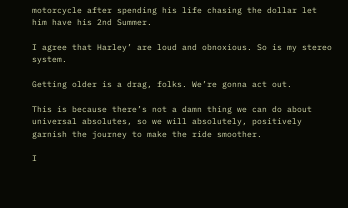motorcycle after spending his life chasing the dollar let him have his 2nd Summer.

I agree that Harley’ are loud and obnoxious. So is my stereo system.

Getting older is a drag, folks. We’re gonna act out.

This is because there’s not a damn thing we can do about universal absolutes, so we will absolutely, positively garnish the journey to make the ride smoother.

I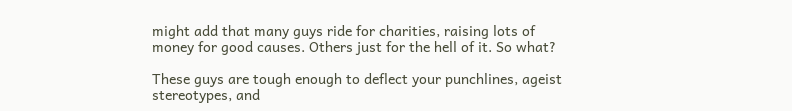might add that many guys ride for charities, raising lots of money for good causes. Others just for the hell of it. So what?

These guys are tough enough to deflect your punchlines, ageist stereotypes, and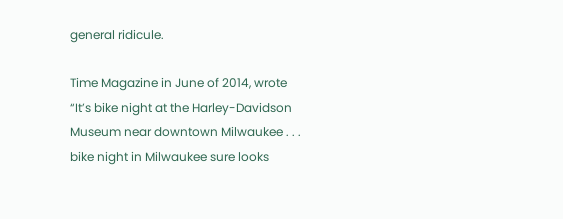general ridicule.

Time Magazine in June of 2014, wrote “It’s bike night at the Harley-Davidson Museum near downtown Milwaukee . . . bike night in Milwaukee sure looks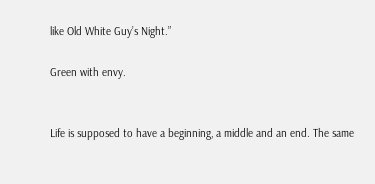like Old White Guy’s Night.”

Green with envy.


Life is supposed to have a beginning, a middle and an end. The same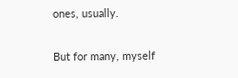ones, usually.

But for many, myself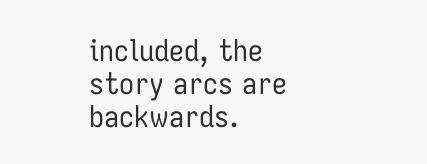included, the story arcs are backwards.